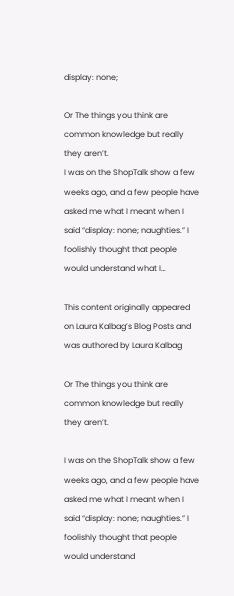display: none;

Or The things you think are common knowledge but really they aren’t.
I was on the ShopTalk show a few weeks ago, and a few people have asked me what I meant when I said “display: none; naughties.” I foolishly thought that people would understand what I…

This content originally appeared on Laura Kalbag’s Blog Posts and was authored by Laura Kalbag

Or The things you think are common knowledge but really they aren’t.

I was on the ShopTalk show a few weeks ago, and a few people have asked me what I meant when I said “display: none; naughties.” I foolishly thought that people would understand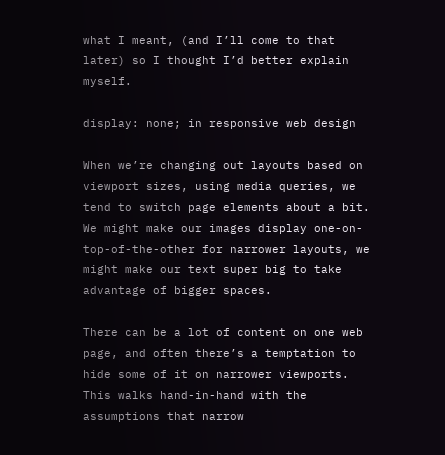what I meant, (and I’ll come to that later) so I thought I’d better explain myself.

display: none; in responsive web design

When we’re changing out layouts based on viewport sizes, using media queries, we tend to switch page elements about a bit. We might make our images display one-on-top-of-the-other for narrower layouts, we might make our text super big to take advantage of bigger spaces.

There can be a lot of content on one web page, and often there’s a temptation to hide some of it on narrower viewports. This walks hand-in-hand with the assumptions that narrow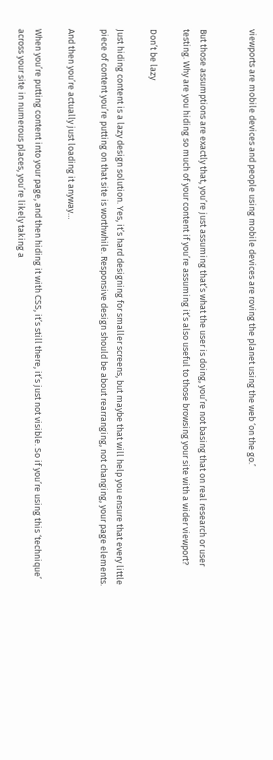viewports are mobile devices and people using mobile devices are roving the planet using the web ‘on the go.’


But those assumptions are exactly that, you’re just assuming that’s what the user is doing, you’re not basing that on real research or user testing. Why are you hiding so much of your content if you’re assuming it’s also useful to those browsing your site with a wider viewport?

Don’t be lazy

Just hiding content is a lazy design solution. Yes, it’s hard designing for smaller screens, but maybe that will help you ensure that every little piece of content you’re putting on that site is worthwhile. Responsive design should be about rearranging, not changing, your page elements.

And then you’re actually just loading it anyway…

When you’re putting content into your page, and then hiding it with CSS, it’s still there, it’s just not visible. So if you’re using this ‘technique’ across your site in numerous places, you’re likely taking a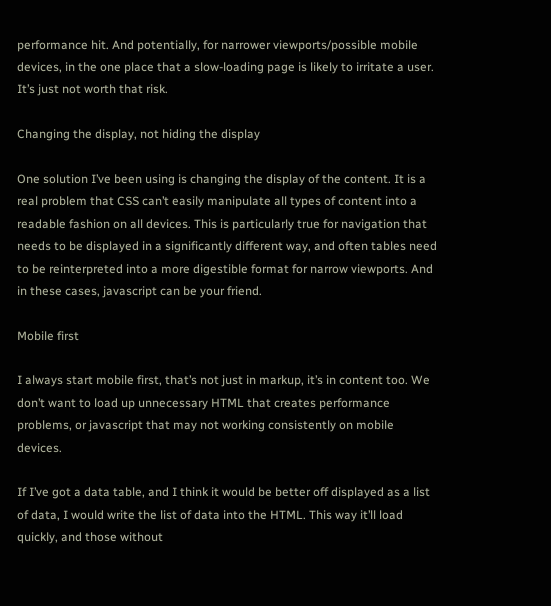performance hit. And potentially, for narrower viewports/possible mobile devices, in the one place that a slow-loading page is likely to irritate a user. It’s just not worth that risk.

Changing the display, not hiding the display

One solution I’ve been using is changing the display of the content. It is a real problem that CSS can’t easily manipulate all types of content into a readable fashion on all devices. This is particularly true for navigation that needs to be displayed in a significantly different way, and often tables need to be reinterpreted into a more digestible format for narrow viewports. And in these cases, javascript can be your friend.

Mobile first

I always start mobile first, that’s not just in markup, it’s in content too. We don’t want to load up unnecessary HTML that creates performance problems, or javascript that may not working consistently on mobile devices.

If I’ve got a data table, and I think it would be better off displayed as a list of data, I would write the list of data into the HTML. This way it’ll load quickly, and those without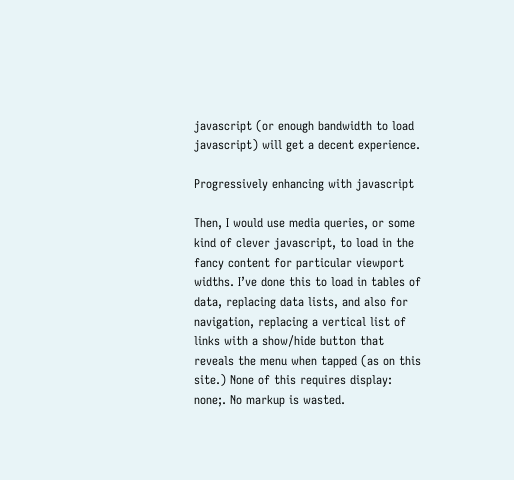javascript (or enough bandwidth to load javascript) will get a decent experience.

Progressively enhancing with javascript

Then, I would use media queries, or some kind of clever javascript, to load in the fancy content for particular viewport widths. I’ve done this to load in tables of data, replacing data lists, and also for navigation, replacing a vertical list of links with a show/hide button that reveals the menu when tapped (as on this site.) None of this requires display: none;. No markup is wasted.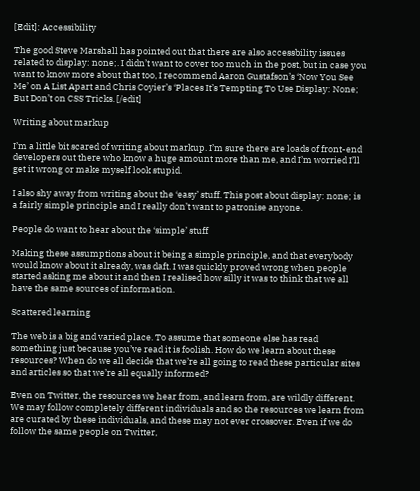[Edit]: Accessibility

The good Steve Marshall has pointed out that there are also accessbility issues related to display: none;. I didn’t want to cover too much in the post, but in case you want to know more about that too, I recommend Aaron Gustafson’s ‘Now You See Me’ on A List Apart and Chris Coyier’s ‘Places It’s Tempting To Use Display: None; But Don’t on CSS Tricks. [/edit]

Writing about markup

I’m a little bit scared of writing about markup. I’m sure there are loads of front-end developers out there who know a huge amount more than me, and I’m worried I’ll get it wrong or make myself look stupid.

I also shy away from writing about the ‘easy’ stuff. This post about display: none; is a fairly simple principle and I really don’t want to patronise anyone.

People do want to hear about the ‘simple’ stuff

Making these assumptions about it being a simple principle, and that everybody would know about it already, was daft. I was quickly proved wrong when people started asking me about it and then I realised how silly it was to think that we all have the same sources of information.

Scattered learning

The web is a big and varied place. To assume that someone else has read something just because you’ve read it is foolish. How do we learn about these resources? When do we all decide that we’re all going to read these particular sites and articles so that we’re all equally informed?

Even on Twitter, the resources we hear from, and learn from, are wildly different. We may follow completely different individuals and so the resources we learn from are curated by these individuals, and these may not ever crossover. Even if we do follow the same people on Twitter,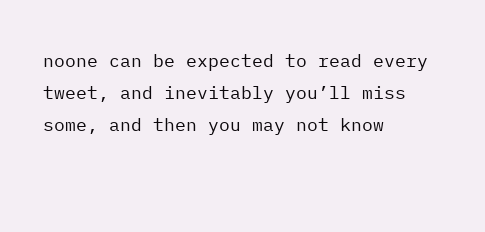noone can be expected to read every tweet, and inevitably you’ll miss some, and then you may not know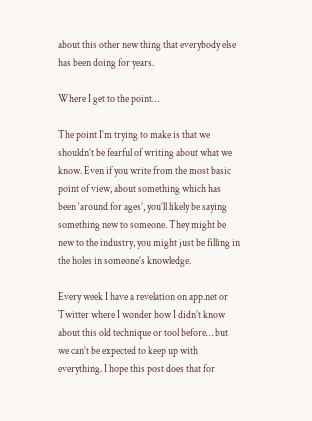about this other new thing that everybody else has been doing for years.

Where I get to the point…

The point I’m trying to make is that we shouldn’t be fearful of writing about what we know. Even if you write from the most basic point of view, about something which has been ‘around for ages’, you’ll likely be saying something new to someone. They might be new to the industry, you might just be filling in the holes in someone’s knowledge.

Every week I have a revelation on app.net or Twitter where I wonder how I didn’t know about this old technique or tool before… but we can’t be expected to keep up with everything. I hope this post does that for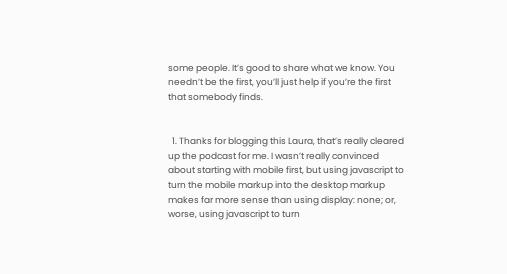some people. It’s good to share what we know. You needn’t be the first, you’ll just help if you’re the first that somebody finds.


  1. Thanks for blogging this Laura, that’s really cleared up the podcast for me. I wasn’t really convinced about starting with mobile first, but using javascript to turn the mobile markup into the desktop markup makes far more sense than using display: none; or, worse, using javascript to turn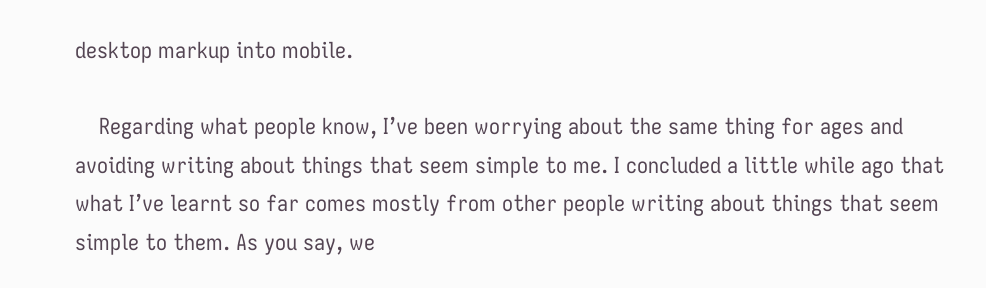desktop markup into mobile.

    Regarding what people know, I’ve been worrying about the same thing for ages and avoiding writing about things that seem simple to me. I concluded a little while ago that what I’ve learnt so far comes mostly from other people writing about things that seem simple to them. As you say, we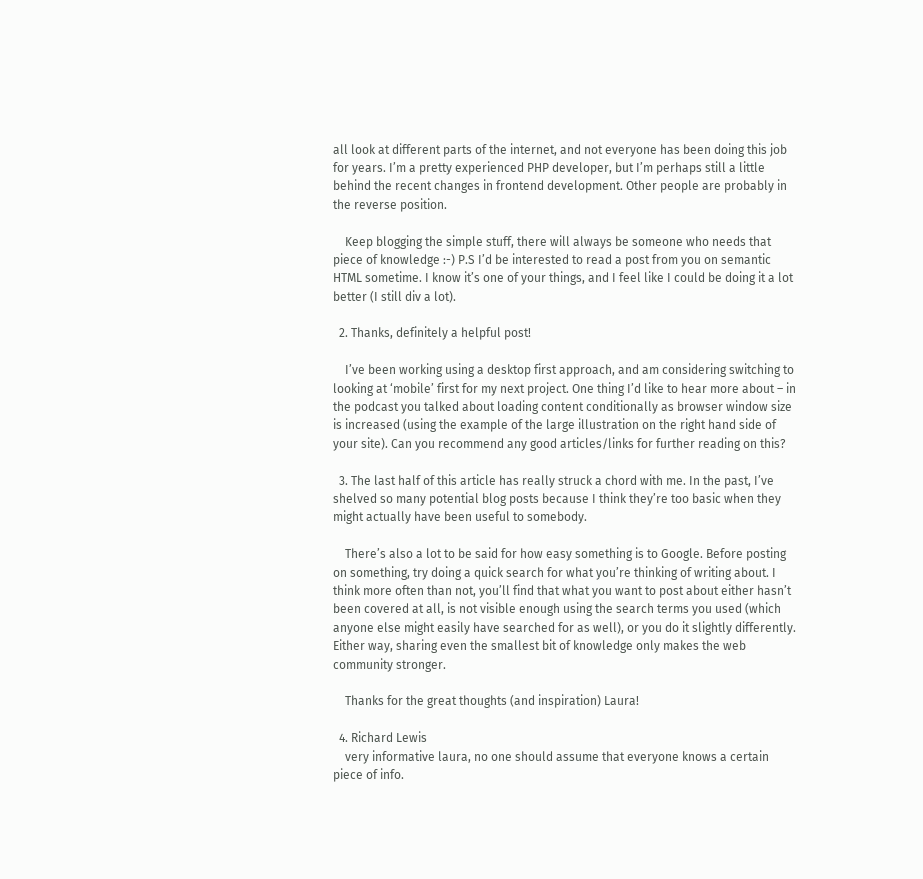all look at different parts of the internet, and not everyone has been doing this job for years. I’m a pretty experienced PHP developer, but I’m perhaps still a little behind the recent changes in frontend development. Other people are probably in the reverse position.

    Keep blogging the simple stuff, there will always be someone who needs that piece of knowledge :-) P.S I’d be interested to read a post from you on semantic HTML sometime. I know it’s one of your things, and I feel like I could be doing it a lot better (I still div a lot).

  2. Thanks, definitely a helpful post!

    I’ve been working using a desktop first approach, and am considering switching to looking at ‘mobile’ first for my next project. One thing I’d like to hear more about – in the podcast you talked about loading content conditionally as browser window size is increased (using the example of the large illustration on the right hand side of your site). Can you recommend any good articles/links for further reading on this?

  3. The last half of this article has really struck a chord with me. In the past, I’ve shelved so many potential blog posts because I think they’re too basic when they might actually have been useful to somebody.

    There’s also a lot to be said for how easy something is to Google. Before posting on something, try doing a quick search for what you’re thinking of writing about. I think more often than not, you’ll find that what you want to post about either hasn’t been covered at all, is not visible enough using the search terms you used (which anyone else might easily have searched for as well), or you do it slightly differently. Either way, sharing even the smallest bit of knowledge only makes the web community stronger.

    Thanks for the great thoughts (and inspiration) Laura!

  4. Richard Lewis
    very informative laura, no one should assume that everyone knows a certain piece of info.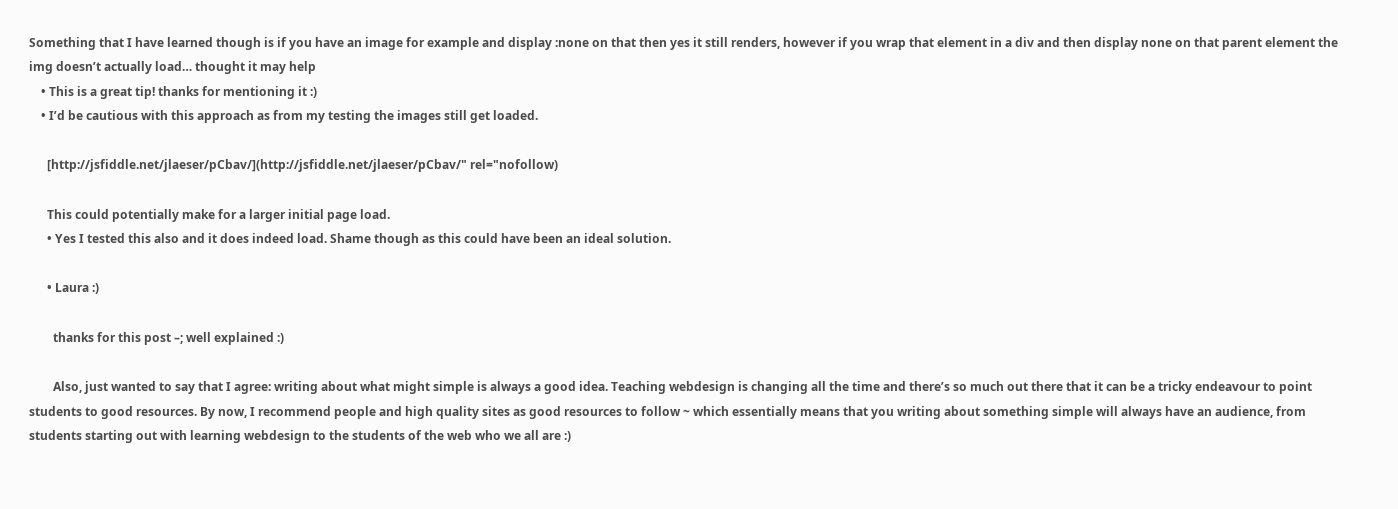Something that I have learned though is if you have an image for example and display :none on that then yes it still renders, however if you wrap that element in a div and then display none on that parent element the img doesn’t actually load… thought it may help
    • This is a great tip! thanks for mentioning it :)
    • I’d be cautious with this approach as from my testing the images still get loaded.

      [http://jsfiddle.net/jlaeser/pCbav/](http://jsfiddle.net/jlaeser/pCbav/" rel="nofollow)

      This could potentially make for a larger initial page load.
      • Yes I tested this also and it does indeed load. Shame though as this could have been an ideal solution.

      • Laura :)

        thanks for this post –; well explained :)

        Also, just wanted to say that I agree: writing about what might simple is always a good idea. Teaching webdesign is changing all the time and there’s so much out there that it can be a tricky endeavour to point students to good resources. By now, I recommend people and high quality sites as good resources to follow ~ which essentially means that you writing about something simple will always have an audience, from students starting out with learning webdesign to the students of the web who we all are :)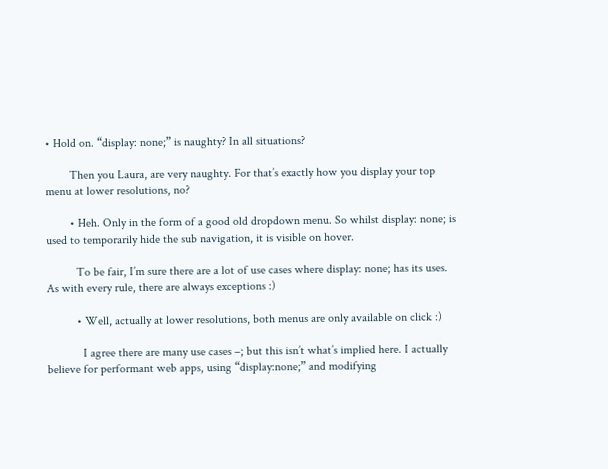• Hold on. “display: none;” is naughty? In all situations?

        Then you Laura, are very naughty. For that’s exactly how you display your top menu at lower resolutions, no?

        • Heh. Only in the form of a good old dropdown menu. So whilst display: none; is used to temporarily hide the sub navigation, it is visible on hover.

          To be fair, I’m sure there are a lot of use cases where display: none; has its uses. As with every rule, there are always exceptions :)

          • Well, actually at lower resolutions, both menus are only available on click :)

            I agree there are many use cases –; but this isn’t what’s implied here. I actually believe for performant web apps, using “display:none;” and modifying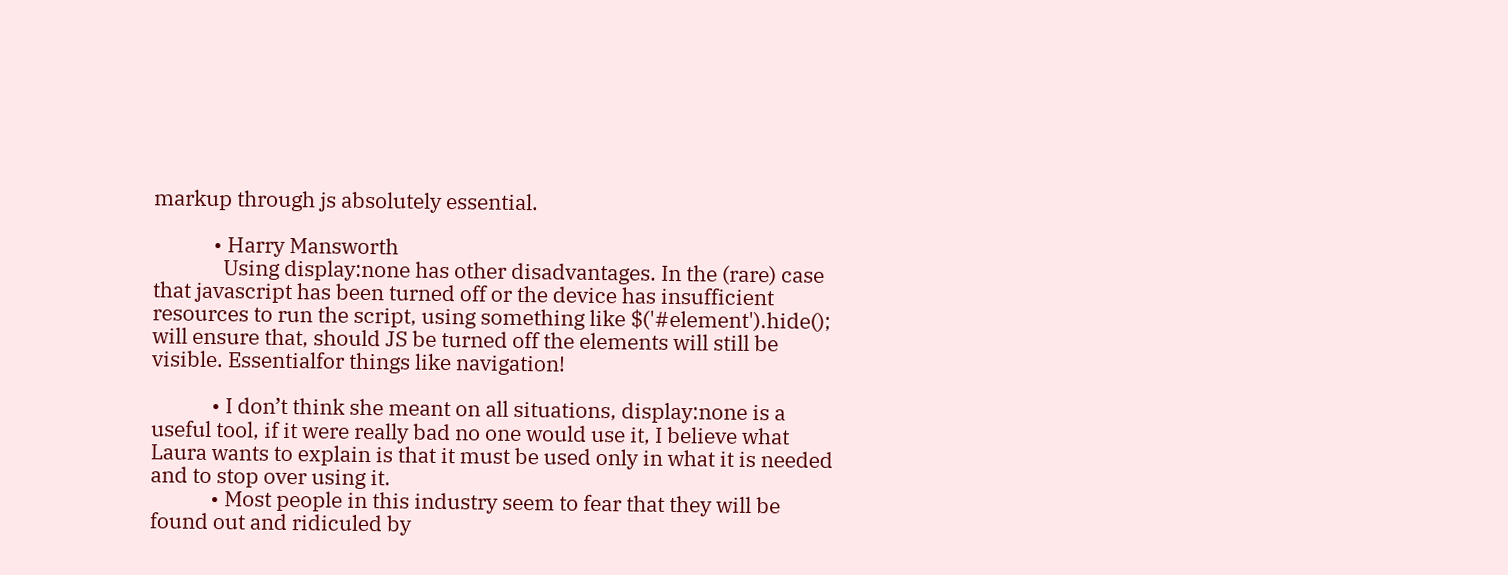markup through js absolutely essential.

            • Harry Mansworth
              Using display:none has other disadvantages. In the (rare) case that javascript has been turned off or the device has insufficient resources to run the script, using something like $('#element').hide(); will ensure that, should JS be turned off the elements will still be visible. Essentialfor things like navigation!

            • I don’t think she meant on all situations, display:none is a useful tool, if it were really bad no one would use it, I believe what Laura wants to explain is that it must be used only in what it is needed and to stop over using it.
            • Most people in this industry seem to fear that they will be found out and ridiculed by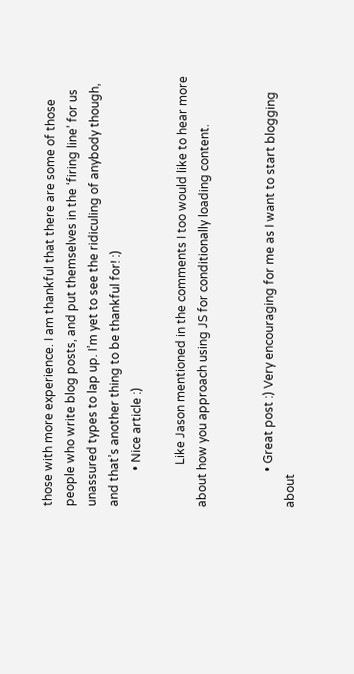those with more experience. I am thankful that there are some of those people who write blog posts, and put themselves in the ‘firing line’ for us unassured types to lap up. I’m yet to see the ridiculing of anybody though, and that’s another thing to be thankful for! :)
            • Nice article :)

              Like Jason mentioned in the comments I too would like to hear more about how you approach using JS for conditionally loading content.


            • Great post :) Very encouraging for me as I want to start blogging about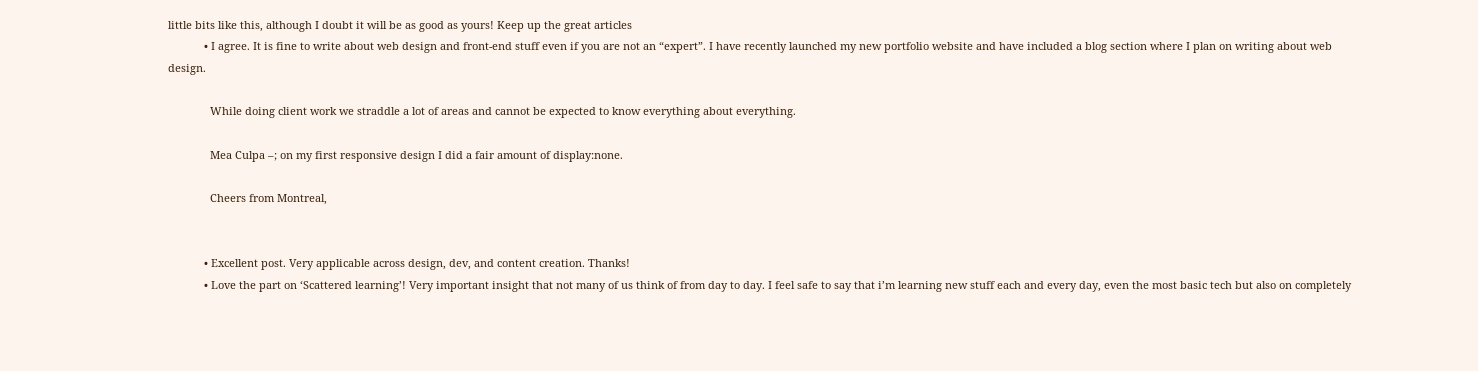little bits like this, although I doubt it will be as good as yours! Keep up the great articles
            • I agree. It is fine to write about web design and front-end stuff even if you are not an “expert”. I have recently launched my new portfolio website and have included a blog section where I plan on writing about web design.

              While doing client work we straddle a lot of areas and cannot be expected to know everything about everything.

              Mea Culpa –; on my first responsive design I did a fair amount of display:none.

              Cheers from Montreal,


            • Excellent post. Very applicable across design, dev, and content creation. Thanks!
            • Love the part on ‘Scattered learning’! Very important insight that not many of us think of from day to day. I feel safe to say that i’m learning new stuff each and every day, even the most basic tech but also on completely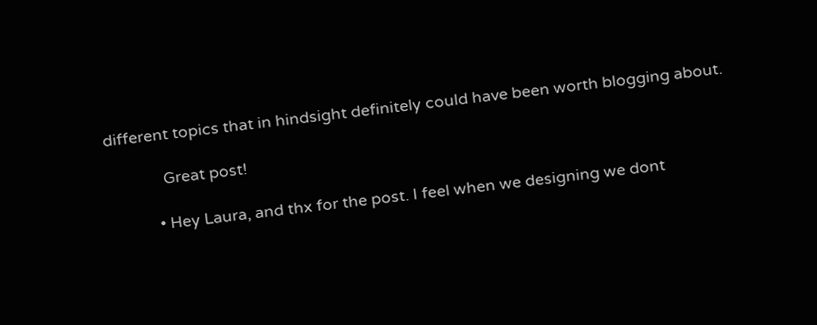different topics that in hindsight definitely could have been worth blogging about.

              Great post!

            • Hey Laura, and thx for the post. I feel when we designing we dont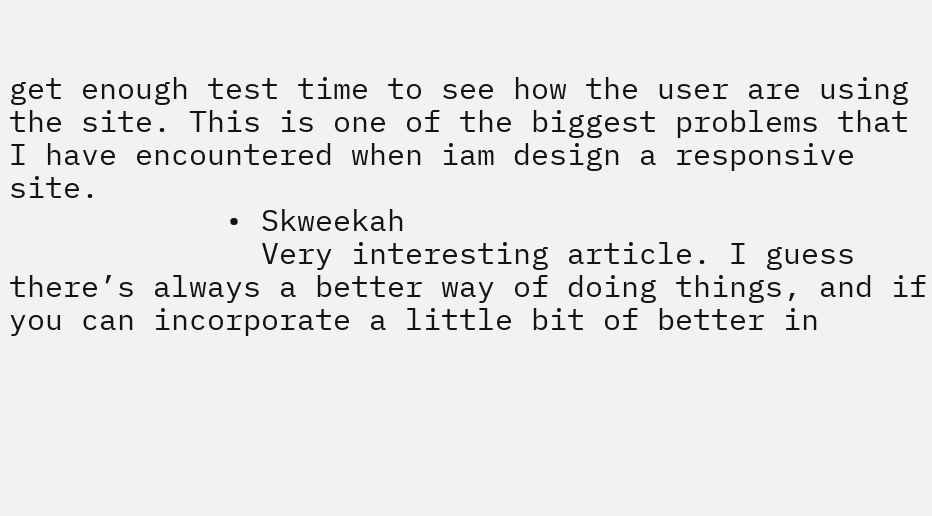get enough test time to see how the user are using the site. This is one of the biggest problems that I have encountered when iam design a responsive site.
            • Skweekah
              Very interesting article. I guess there’s always a better way of doing things, and if you can incorporate a little bit of better in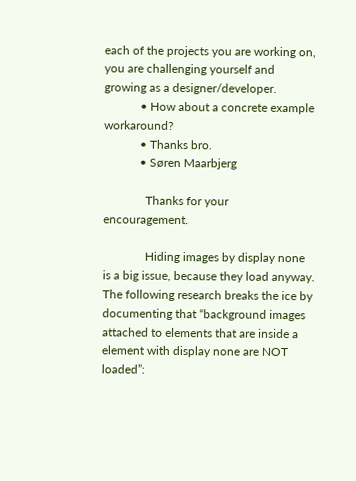each of the projects you are working on, you are challenging yourself and growing as a designer/developer.
            • How about a concrete example workaround?
            • Thanks bro.
            • Søren Maarbjerg

              Thanks for your encouragement.

              Hiding images by display none is a big issue, because they load anyway. The following research breaks the ice by documenting that “background images attached to elements that are inside a element with display none are NOT loaded”: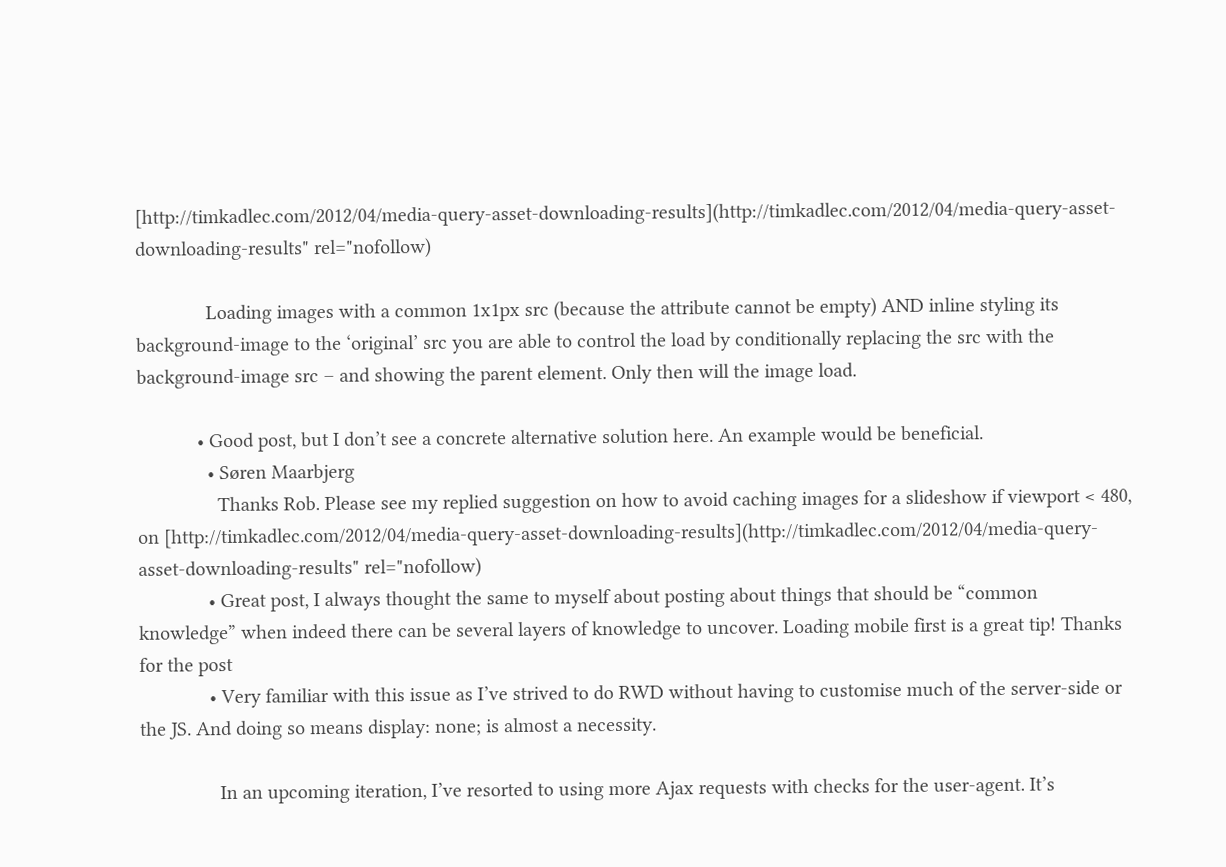[http://timkadlec.com/2012/04/media-query-asset-downloading-results](http://timkadlec.com/2012/04/media-query-asset-downloading-results" rel="nofollow)

              Loading images with a common 1x1px src (because the attribute cannot be empty) AND inline styling its background-image to the ‘original’ src you are able to control the load by conditionally replacing the src with the background-image src – and showing the parent element. Only then will the image load.

            • Good post, but I don’t see a concrete alternative solution here. An example would be beneficial.
              • Søren Maarbjerg
                Thanks Rob. Please see my replied suggestion on how to avoid caching images for a slideshow if viewport < 480, on [http://timkadlec.com/2012/04/media-query-asset-downloading-results](http://timkadlec.com/2012/04/media-query-asset-downloading-results" rel="nofollow)
              • Great post, I always thought the same to myself about posting about things that should be “common knowledge” when indeed there can be several layers of knowledge to uncover. Loading mobile first is a great tip! Thanks for the post
              • Very familiar with this issue as I’ve strived to do RWD without having to customise much of the server-side or the JS. And doing so means display: none; is almost a necessity.

                In an upcoming iteration, I’ve resorted to using more Ajax requests with checks for the user-agent. It’s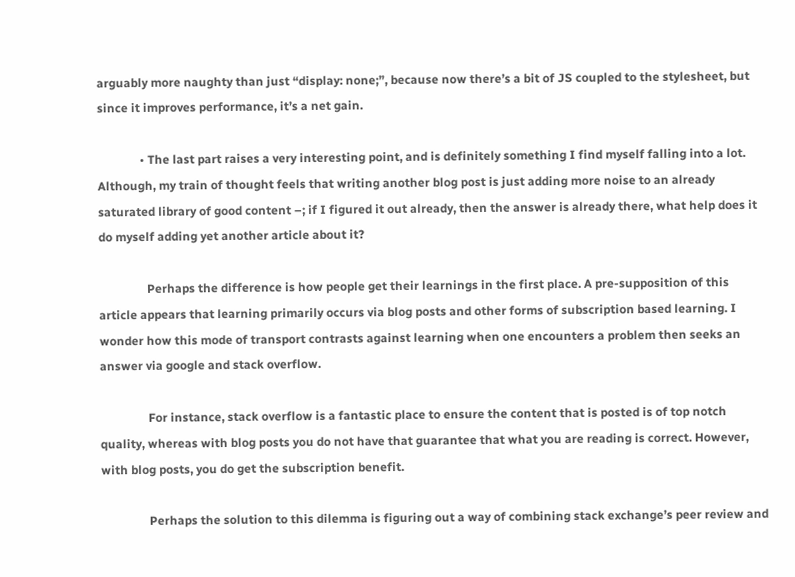arguably more naughty than just “display: none;”, because now there’s a bit of JS coupled to the stylesheet, but since it improves performance, it’s a net gain.

              • The last part raises a very interesting point, and is definitely something I find myself falling into a lot. Although, my train of thought feels that writing another blog post is just adding more noise to an already saturated library of good content –; if I figured it out already, then the answer is already there, what help does it do myself adding yet another article about it?

                Perhaps the difference is how people get their learnings in the first place. A pre-supposition of this article appears that learning primarily occurs via blog posts and other forms of subscription based learning. I wonder how this mode of transport contrasts against learning when one encounters a problem then seeks an answer via google and stack overflow.

                For instance, stack overflow is a fantastic place to ensure the content that is posted is of top notch quality, whereas with blog posts you do not have that guarantee that what you are reading is correct. However, with blog posts, you do get the subscription benefit.

                Perhaps the solution to this dilemma is figuring out a way of combining stack exchange’s peer review and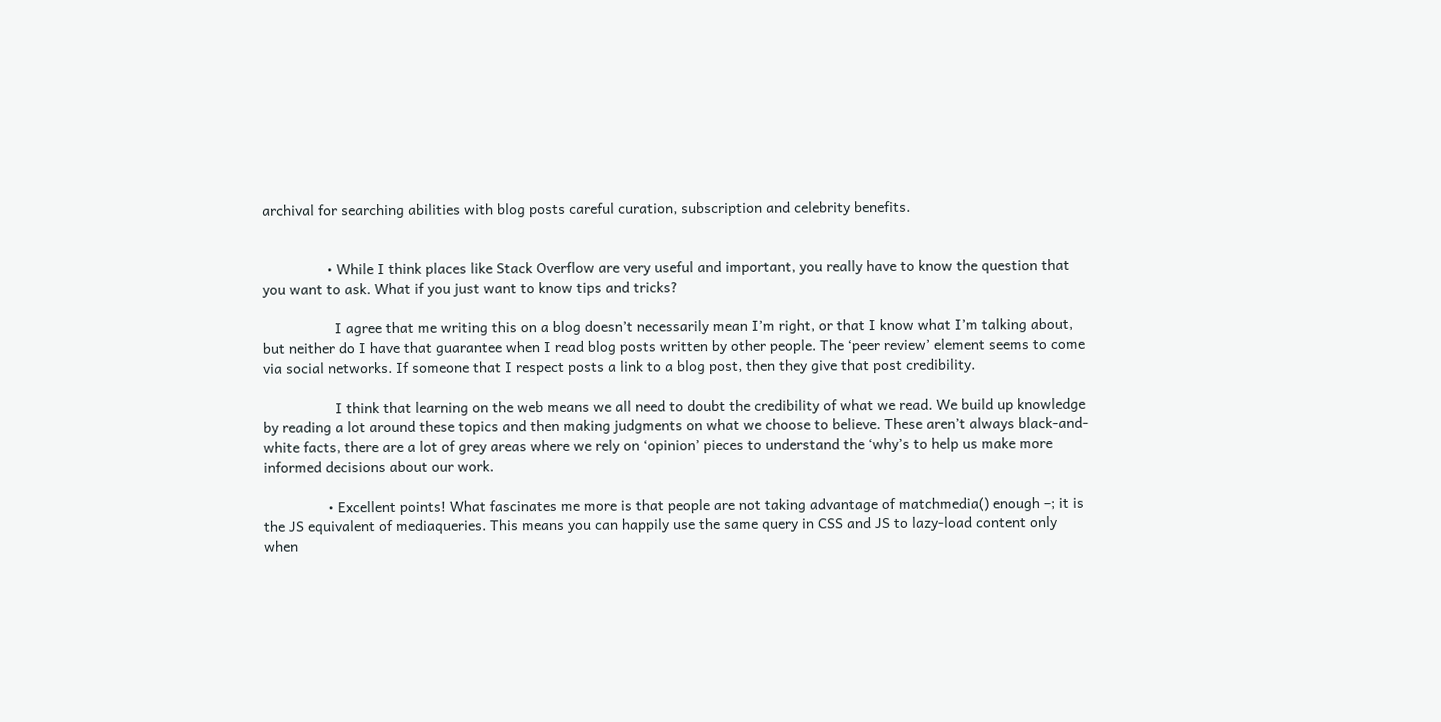archival for searching abilities with blog posts careful curation, subscription and celebrity benefits.


                • While I think places like Stack Overflow are very useful and important, you really have to know the question that you want to ask. What if you just want to know tips and tricks?

                  I agree that me writing this on a blog doesn’t necessarily mean I’m right, or that I know what I’m talking about, but neither do I have that guarantee when I read blog posts written by other people. The ‘peer review’ element seems to come via social networks. If someone that I respect posts a link to a blog post, then they give that post credibility.

                  I think that learning on the web means we all need to doubt the credibility of what we read. We build up knowledge by reading a lot around these topics and then making judgments on what we choose to believe. These aren’t always black-and-white facts, there are a lot of grey areas where we rely on ‘opinion’ pieces to understand the ‘why’s to help us make more informed decisions about our work.

                • Excellent points! What fascinates me more is that people are not taking advantage of matchmedia() enough –; it is the JS equivalent of mediaqueries. This means you can happily use the same query in CSS and JS to lazy-load content only when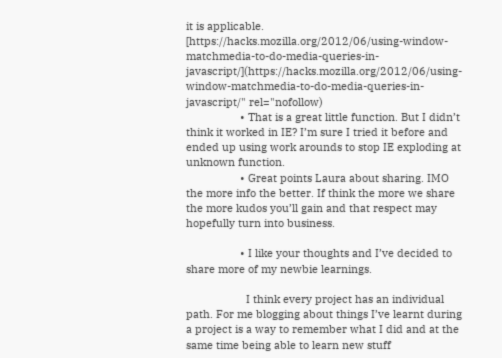it is applicable. [https://hacks.mozilla.org/2012/06/using-window-matchmedia-to-do-media-queries-in-javascript/](https://hacks.mozilla.org/2012/06/using-window-matchmedia-to-do-media-queries-in-javascript/" rel="nofollow)
                  • That is a great little function. But I didn’t think it worked in IE? I’m sure I tried it before and ended up using work arounds to stop IE exploding at unknown function.
                  • Great points Laura about sharing. IMO the more info the better. If think the more we share the more kudos you’ll gain and that respect may hopefully turn into business.

                  • I like your thoughts and I’ve decided to share more of my newbie learnings.

                    I think every project has an individual path. For me blogging about things I’ve learnt during a project is a way to remember what I did and at the same time being able to learn new stuff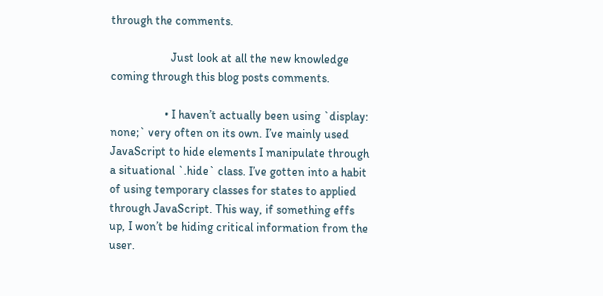through the comments.

                    Just look at all the new knowledge coming through this blog posts comments.

                  • I haven’t actually been using `display: none;` very often on its own. I’ve mainly used JavaScript to hide elements I manipulate through a situational `.hide` class. I’ve gotten into a habit of using temporary classes for states to applied through JavaScript. This way, if something effs up, I won’t be hiding critical information from the user.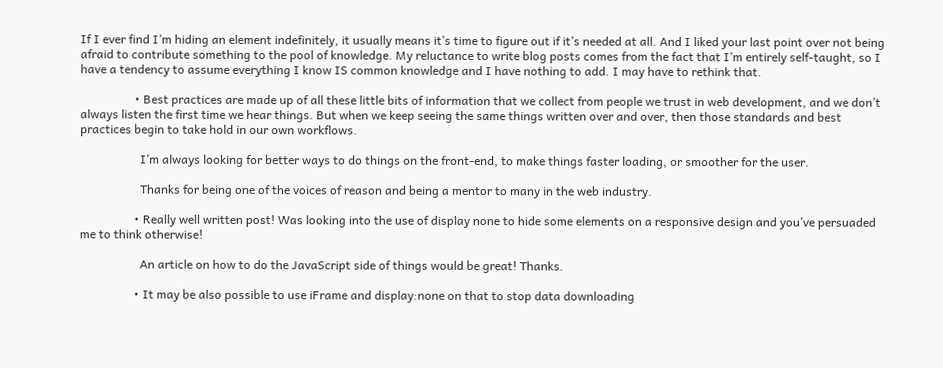If I ever find I’m hiding an element indefinitely, it usually means it’s time to figure out if it’s needed at all. And I liked your last point over not being afraid to contribute something to the pool of knowledge. My reluctance to write blog posts comes from the fact that I’m entirely self-taught, so I have a tendency to assume everything I know IS common knowledge and I have nothing to add. I may have to rethink that.

                  • Best practices are made up of all these little bits of information that we collect from people we trust in web development, and we don’t always listen the first time we hear things. But when we keep seeing the same things written over and over, then those standards and best practices begin to take hold in our own workflows.

                    I’m always looking for better ways to do things on the front-end, to make things faster loading, or smoother for the user.

                    Thanks for being one of the voices of reason and being a mentor to many in the web industry.

                  • Really well written post! Was looking into the use of display none to hide some elements on a responsive design and you’ve persuaded me to think otherwise!

                    An article on how to do the JavaScript side of things would be great! Thanks.

                  • It may be also possible to use iFrame and display:none on that to stop data downloading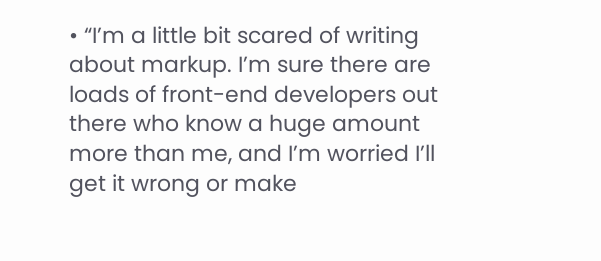• “I’m a little bit scared of writing about markup. I’m sure there are loads of front-end developers out there who know a huge amount more than me, and I’m worried I’ll get it wrong or make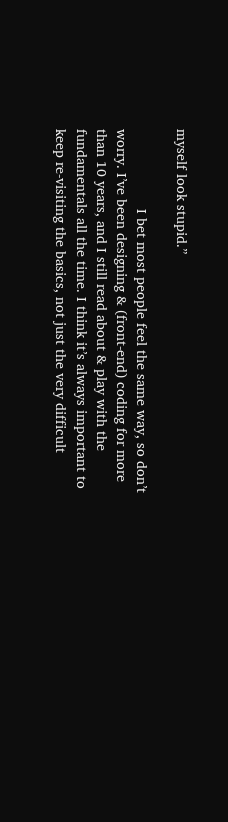myself look stupid.”

                    I bet most people feel the same way, so don’t worry. I’ve been designing & (front-end) coding for more than 10 years, and I still read about & play with the fundamentals all the time. I think it’s always important to keep re-visiting the basics, not just the very difficult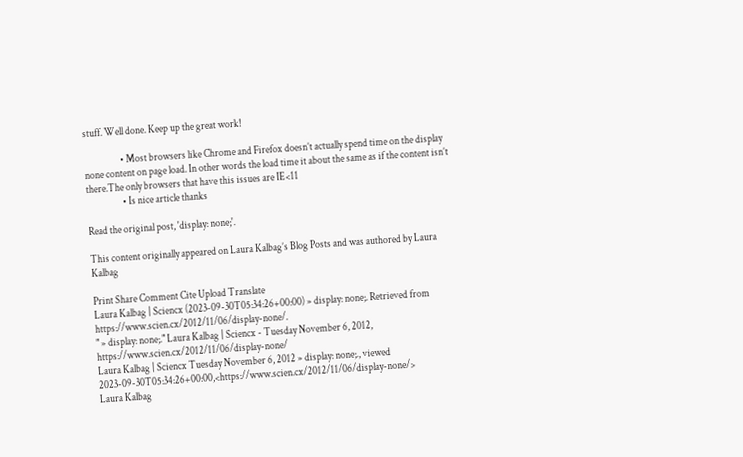stuff. Well done. Keep up the great work!

                  • Most browsers like Chrome and Firefox doesn’t actually spend time on the display none content on page load. In other words the load time it about the same as if the content isn’t there.The only browsers that have this issues are IE<11
                  • Is nice article thanks

Read the original post, 'display: none;'.

This content originally appeared on Laura Kalbag’s Blog Posts and was authored by Laura Kalbag

Print Share Comment Cite Upload Translate
Laura Kalbag | Sciencx (2023-09-30T05:34:26+00:00) » display: none;. Retrieved from https://www.scien.cx/2012/11/06/display-none/.
" » display: none;." Laura Kalbag | Sciencx - Tuesday November 6, 2012, https://www.scien.cx/2012/11/06/display-none/
Laura Kalbag | Sciencx Tuesday November 6, 2012 » display: none;., viewed 2023-09-30T05:34:26+00:00,<https://www.scien.cx/2012/11/06/display-none/>
Laura Kalbag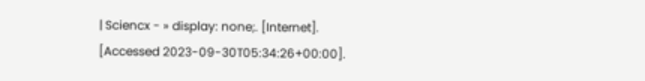| Sciencx - » display: none;. [Internet]. [Accessed 2023-09-30T05:34:26+00:00].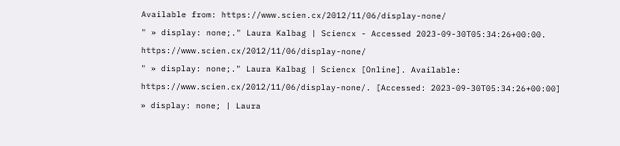Available from: https://www.scien.cx/2012/11/06/display-none/
" » display: none;." Laura Kalbag | Sciencx - Accessed 2023-09-30T05:34:26+00:00. https://www.scien.cx/2012/11/06/display-none/
" » display: none;." Laura Kalbag | Sciencx [Online]. Available: https://www.scien.cx/2012/11/06/display-none/. [Accessed: 2023-09-30T05:34:26+00:00]
» display: none; | Laura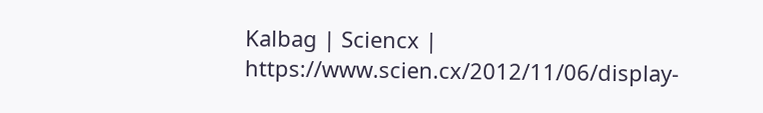Kalbag | Sciencx | https://www.scien.cx/2012/11/06/display-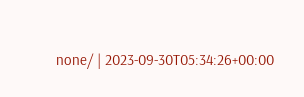none/ | 2023-09-30T05:34:26+00:00